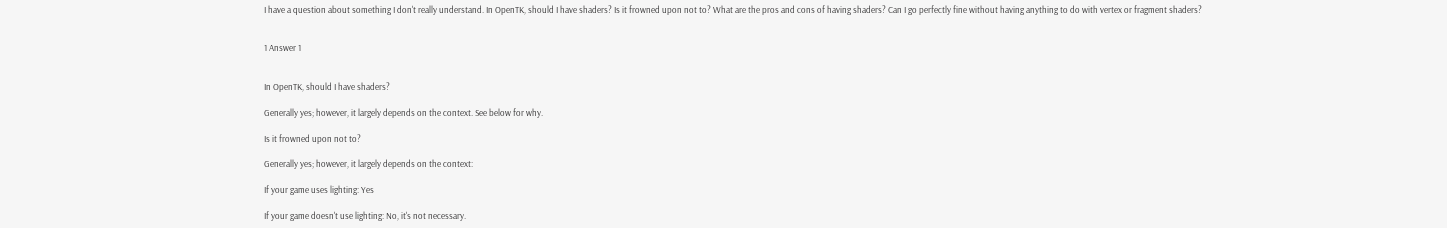I have a question about something I don't really understand. In OpenTK, should I have shaders? Is it frowned upon not to? What are the pros and cons of having shaders? Can I go perfectly fine without having anything to do with vertex or fragment shaders?


1 Answer 1


In OpenTK, should I have shaders?

Generally yes; however, it largely depends on the context. See below for why.

Is it frowned upon not to?

Generally yes; however, it largely depends on the context:

If your game uses lighting: Yes

If your game doesn't use lighting: No, it's not necessary.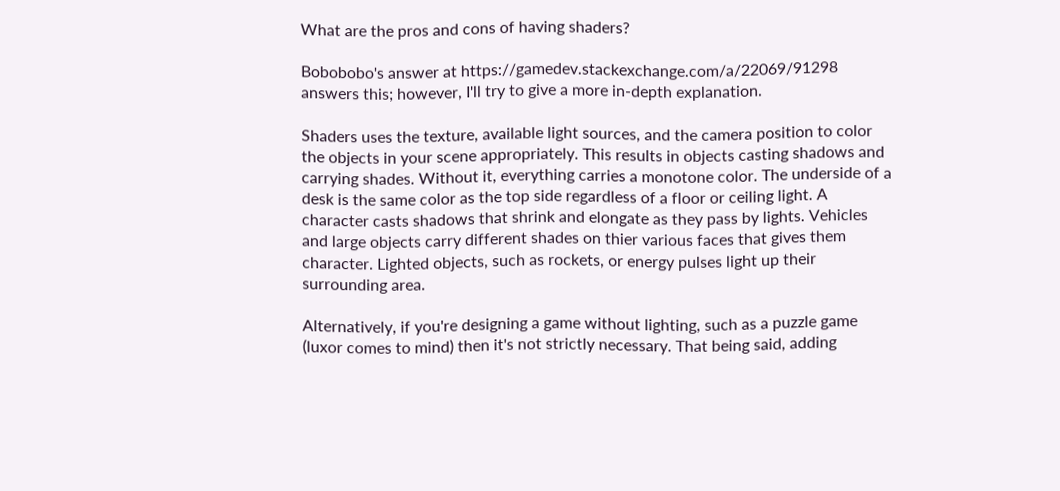What are the pros and cons of having shaders?

Bobobobo's answer at https://gamedev.stackexchange.com/a/22069/91298 answers this; however, I'll try to give a more in-depth explanation.

Shaders uses the texture, available light sources, and the camera position to color the objects in your scene appropriately. This results in objects casting shadows and carrying shades. Without it, everything carries a monotone color. The underside of a desk is the same color as the top side regardless of a floor or ceiling light. A character casts shadows that shrink and elongate as they pass by lights. Vehicles and large objects carry different shades on thier various faces that gives them character. Lighted objects, such as rockets, or energy pulses light up their surrounding area.

Alternatively, if you're designing a game without lighting, such as a puzzle game (luxor comes to mind) then it's not strictly necessary. That being said, adding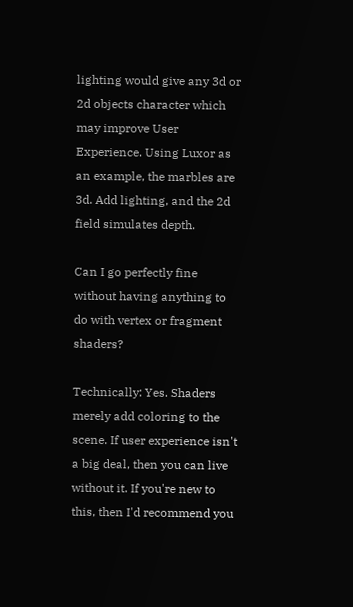lighting would give any 3d or 2d objects character which may improve User Experience. Using Luxor as an example, the marbles are 3d. Add lighting, and the 2d field simulates depth.

Can I go perfectly fine without having anything to do with vertex or fragment shaders?

Technically: Yes. Shaders merely add coloring to the scene. If user experience isn't a big deal, then you can live without it. If you're new to this, then I'd recommend you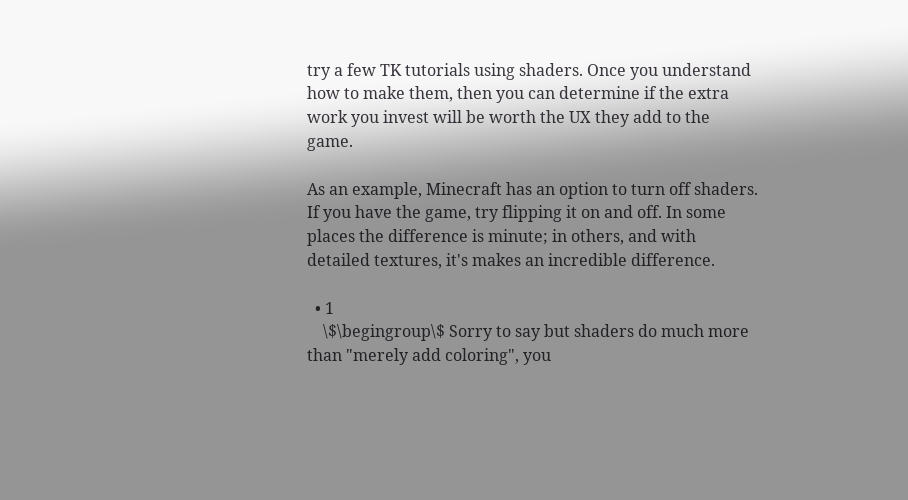try a few TK tutorials using shaders. Once you understand how to make them, then you can determine if the extra work you invest will be worth the UX they add to the game.

As an example, Minecraft has an option to turn off shaders. If you have the game, try flipping it on and off. In some places the difference is minute; in others, and with detailed textures, it's makes an incredible difference.

  • 1
    \$\begingroup\$ Sorry to say but shaders do much more than "merely add coloring", you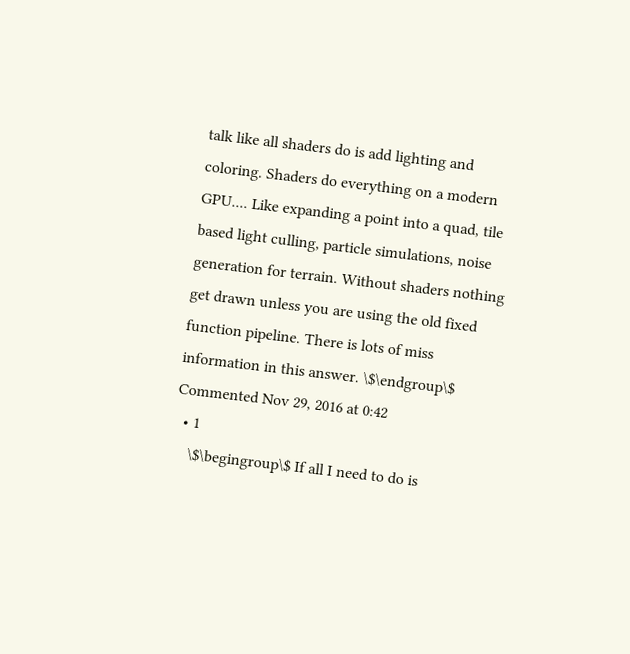talk like all shaders do is add lighting and coloring. Shaders do everything on a modern GPU.... Like expanding a point into a quad, tile based light culling, particle simulations, noise generation for terrain. Without shaders nothing get drawn unless you are using the old fixed function pipeline. There is lots of miss information in this answer. \$\endgroup\$ Commented Nov 29, 2016 at 0:42
  • 1
    \$\begingroup\$ If all I need to do is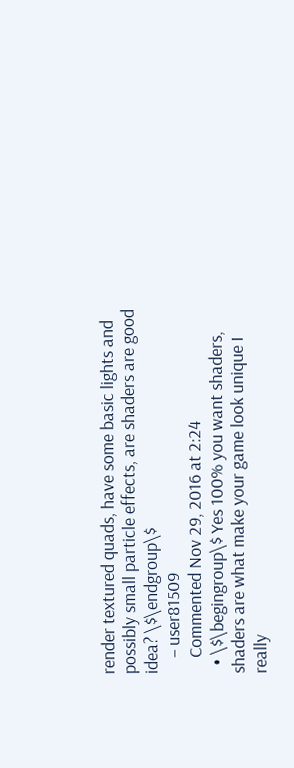render textured quads, have some basic lights and possibly small particle effects, are shaders are good idea? \$\endgroup\$
    – user81509
    Commented Nov 29, 2016 at 2:24
  • \$\begingroup\$ Yes 100% you want shaders, shaders are what make your game look unique I really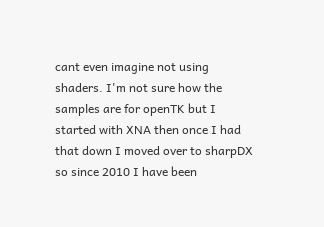cant even imagine not using shaders. I'm not sure how the samples are for openTK but I started with XNA then once I had that down I moved over to sharpDX so since 2010 I have been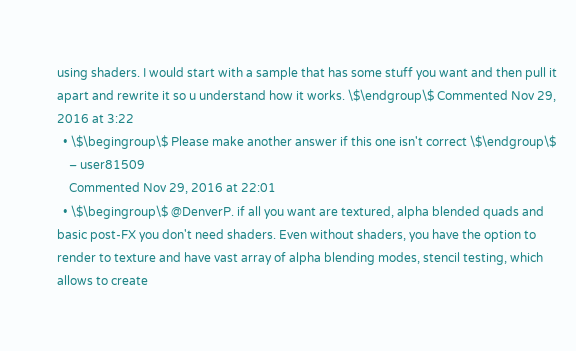using shaders. I would start with a sample that has some stuff you want and then pull it apart and rewrite it so u understand how it works. \$\endgroup\$ Commented Nov 29, 2016 at 3:22
  • \$\begingroup\$ Please make another answer if this one isn't correct \$\endgroup\$
    – user81509
    Commented Nov 29, 2016 at 22:01
  • \$\begingroup\$ @DenverP. if all you want are textured, alpha blended quads and basic post-FX you don't need shaders. Even without shaders, you have the option to render to texture and have vast array of alpha blending modes, stencil testing, which allows to create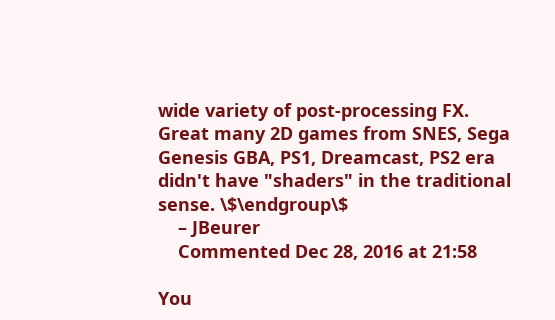wide variety of post-processing FX. Great many 2D games from SNES, Sega Genesis GBA, PS1, Dreamcast, PS2 era didn't have "shaders" in the traditional sense. \$\endgroup\$
    – JBeurer
    Commented Dec 28, 2016 at 21:58

You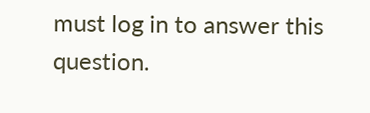must log in to answer this question.